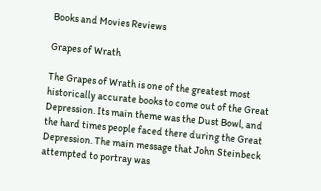Books and Movies Reviews

Grapes of Wrath

The Grapes of Wrath is one of the greatest most historically accurate books to come out of the Great Depression. Its main theme was the Dust Bowl, and the hard times people faced there during the Great Depression. The main message that John Steinbeck attempted to portray was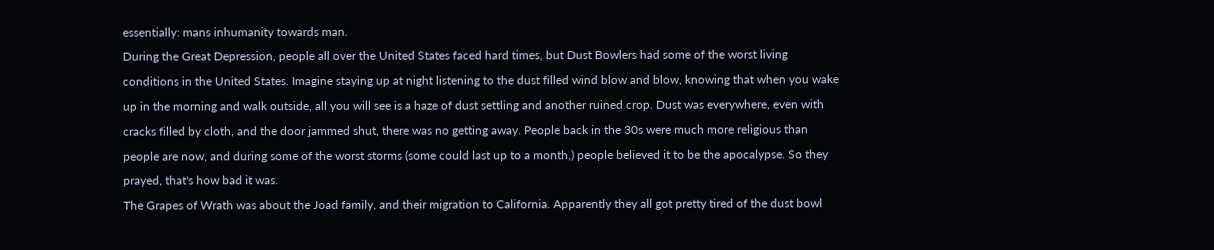essentially: mans inhumanity towards man.
During the Great Depression, people all over the United States faced hard times, but Dust Bowlers had some of the worst living conditions in the United States. Imagine staying up at night listening to the dust filled wind blow and blow, knowing that when you wake up in the morning and walk outside, all you will see is a haze of dust settling and another ruined crop. Dust was everywhere, even with cracks filled by cloth, and the door jammed shut, there was no getting away. People back in the 30s were much more religious than people are now, and during some of the worst storms (some could last up to a month,) people believed it to be the apocalypse. So they prayed, that's how bad it was.
The Grapes of Wrath was about the Joad family, and their migration to California. Apparently they all got pretty tired of the dust bowl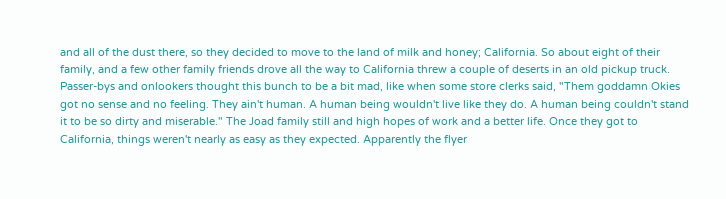and all of the dust there, so they decided to move to the land of milk and honey; California. So about eight of their family, and a few other family friends drove all the way to California threw a couple of deserts in an old pickup truck. Passer-bys and onlookers thought this bunch to be a bit mad, like when some store clerks said, "Them goddamn Okies got no sense and no feeling. They ain't human. A human being wouldn't live like they do. A human being couldn't stand it to be so dirty and miserable." The Joad family still and high hopes of work and a better life. Once they got to California, things weren't nearly as easy as they expected. Apparently the flyer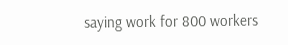saying work for 800 workers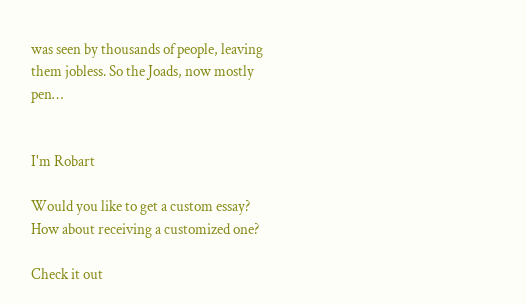was seen by thousands of people, leaving them jobless. So the Joads, now mostly pen…


I'm Robart

Would you like to get a custom essay? How about receiving a customized one?

Check it out